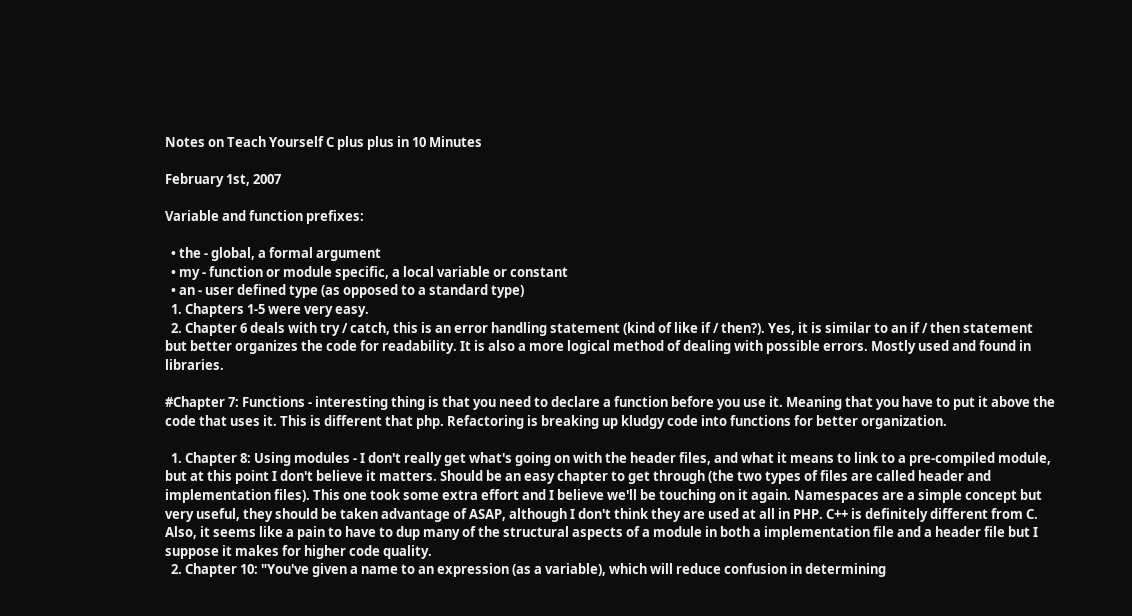Notes on Teach Yourself C plus plus in 10 Minutes

February 1st, 2007

Variable and function prefixes:

  • the - global, a formal argument
  • my - function or module specific, a local variable or constant
  • an - user defined type (as opposed to a standard type)
  1. Chapters 1-5 were very easy.
  2. Chapter 6 deals with try / catch, this is an error handling statement (kind of like if / then?). Yes, it is similar to an if / then statement but better organizes the code for readability. It is also a more logical method of dealing with possible errors. Mostly used and found in libraries.

#Chapter 7: Functions - interesting thing is that you need to declare a function before you use it. Meaning that you have to put it above the code that uses it. This is different that php. Refactoring is breaking up kludgy code into functions for better organization.

  1. Chapter 8: Using modules - I don't really get what's going on with the header files, and what it means to link to a pre-compiled module, but at this point I don't believe it matters. Should be an easy chapter to get through (the two types of files are called header and implementation files). This one took some extra effort and I believe we'll be touching on it again. Namespaces are a simple concept but very useful, they should be taken advantage of ASAP, although I don't think they are used at all in PHP. C++ is definitely different from C. Also, it seems like a pain to have to dup many of the structural aspects of a module in both a implementation file and a header file but I suppose it makes for higher code quality.
  2. Chapter 10: "You've given a name to an expression (as a variable), which will reduce confusion in determining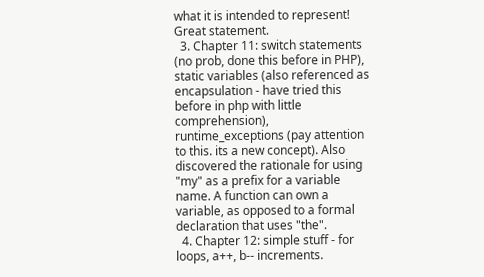what it is intended to represent! Great statement.
  3. Chapter 11: switch statements (no prob, done this before in PHP), static variables (also referenced as encapsulation - have tried this before in php with little comprehension), runtime_exceptions (pay attention to this. its a new concept). Also discovered the rationale for using "my" as a prefix for a variable name. A function can own a variable, as opposed to a formal declaration that uses "the".
  4. Chapter 12: simple stuff - for loops, a++, b-- increments.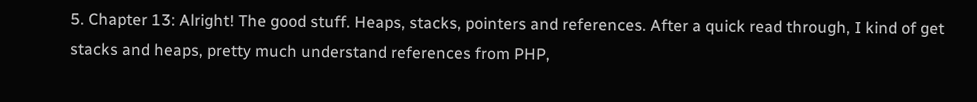5. Chapter 13: Alright! The good stuff. Heaps, stacks, pointers and references. After a quick read through, I kind of get stacks and heaps, pretty much understand references from PHP,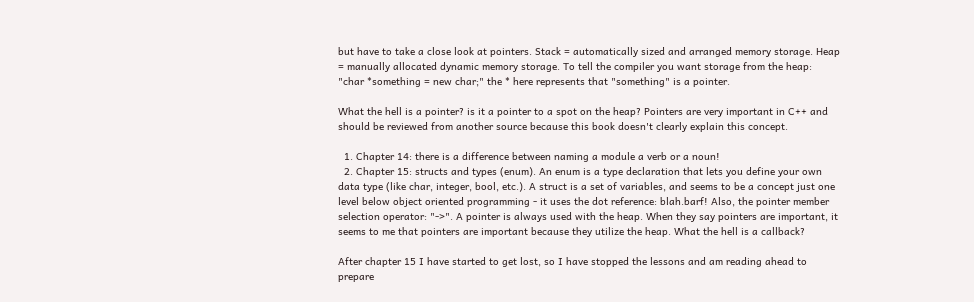but have to take a close look at pointers. Stack = automatically sized and arranged memory storage. Heap = manually allocated dynamic memory storage. To tell the compiler you want storage from the heap: "char *something = new char;" the * here represents that "something" is a pointer.

What the hell is a pointer? is it a pointer to a spot on the heap? Pointers are very important in C++ and should be reviewed from another source because this book doesn't clearly explain this concept.

  1. Chapter 14: there is a difference between naming a module a verb or a noun!
  2. Chapter 15: structs and types (enum). An enum is a type declaration that lets you define your own data type (like char, integer, bool, etc.). A struct is a set of variables, and seems to be a concept just one level below object oriented programming - it uses the dot reference: blah.barf! Also, the pointer member selection operator: "->". A pointer is always used with the heap. When they say pointers are important, it seems to me that pointers are important because they utilize the heap. What the hell is a callback?

After chapter 15 I have started to get lost, so I have stopped the lessons and am reading ahead to prepare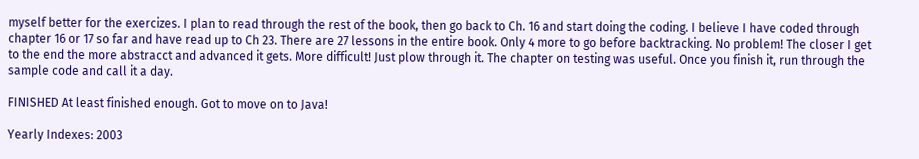myself better for the exercizes. I plan to read through the rest of the book, then go back to Ch. 16 and start doing the coding. I believe I have coded through chapter 16 or 17 so far and have read up to Ch 23. There are 27 lessons in the entire book. Only 4 more to go before backtracking. No problem! The closer I get to the end the more abstracct and advanced it gets. More difficult! Just plow through it. The chapter on testing was useful. Once you finish it, run through the sample code and call it a day.

FINISHED At least finished enough. Got to move on to Java!

Yearly Indexes: 2003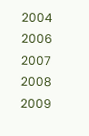2004 2006 2007 2008 2009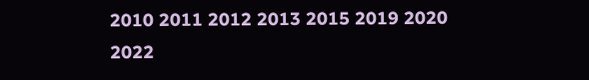2010 2011 2012 2013 2015 2019 2020 2022